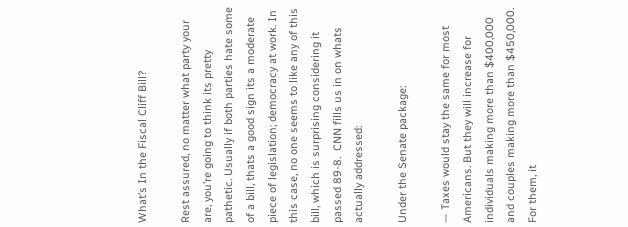What’s In the Fiscal Cliff Bill?

Rest assured, no matter what party your are, you’re going to think its pretty pathetic. Usually if both parties hate some of a bill, thats a good sign its a moderate piece of legislation; democracy at work. In this case, no one seems to like any of this bill, which is surprising considering it passed 89-8.  CNN fills us in on whats actually addressed:

Under the Senate package:

— Taxes would stay the same for most Americans. But they will increase for individuals making more than $400,000 and couples making more than $450,000. For them, it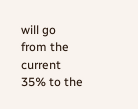will go from the current 35% to the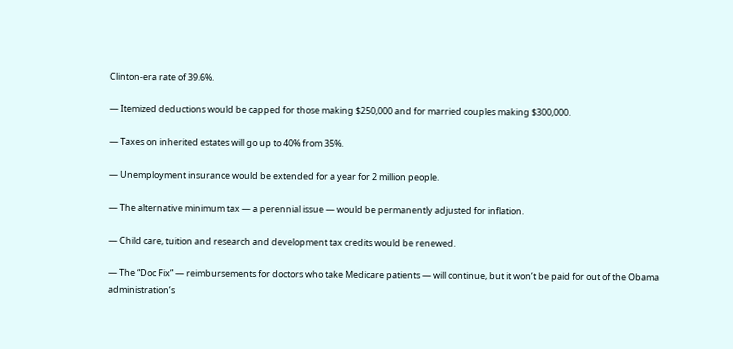Clinton-era rate of 39.6%.

— Itemized deductions would be capped for those making $250,000 and for married couples making $300,000.

— Taxes on inherited estates will go up to 40% from 35%.

— Unemployment insurance would be extended for a year for 2 million people.

— The alternative minimum tax — a perennial issue — would be permanently adjusted for inflation.

— Child care, tuition and research and development tax credits would be renewed.

— The “Doc Fix” — reimbursements for doctors who take Medicare patients — will continue, but it won’t be paid for out of the Obama administration’s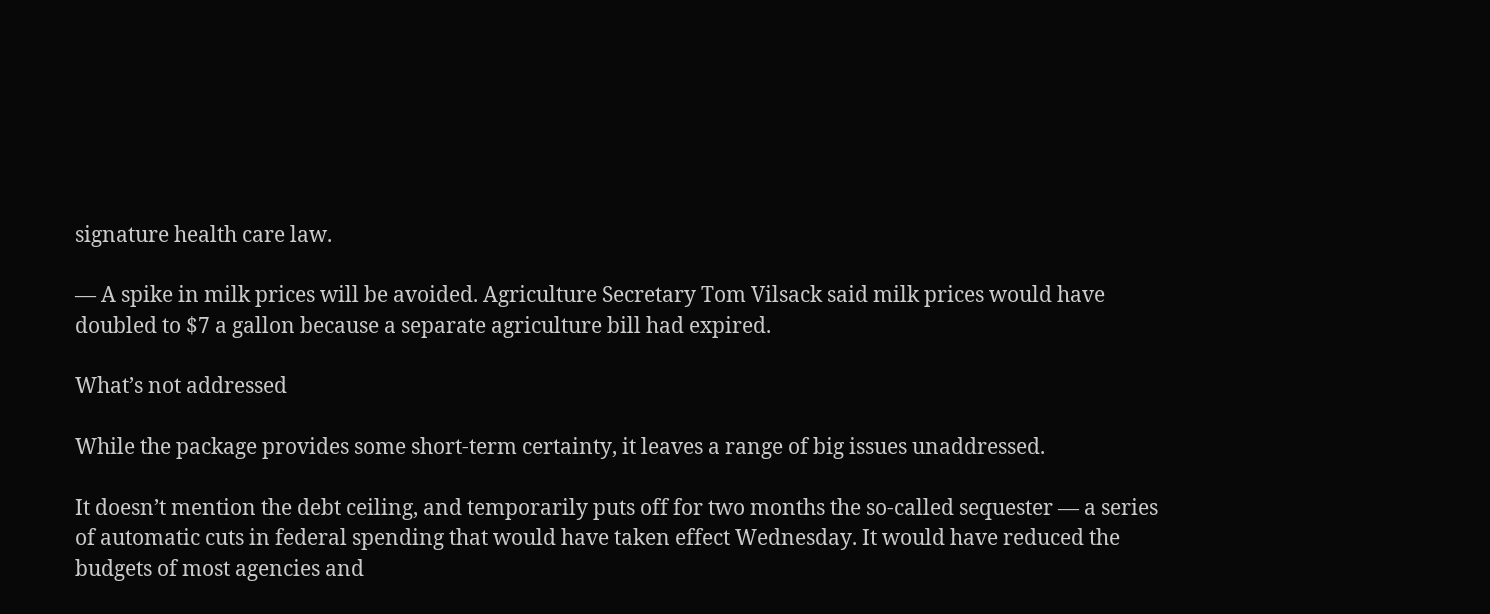signature health care law.

— A spike in milk prices will be avoided. Agriculture Secretary Tom Vilsack said milk prices would have doubled to $7 a gallon because a separate agriculture bill had expired.

What’s not addressed

While the package provides some short-term certainty, it leaves a range of big issues unaddressed.

It doesn’t mention the debt ceiling, and temporarily puts off for two months the so-called sequester — a series of automatic cuts in federal spending that would have taken effect Wednesday. It would have reduced the budgets of most agencies and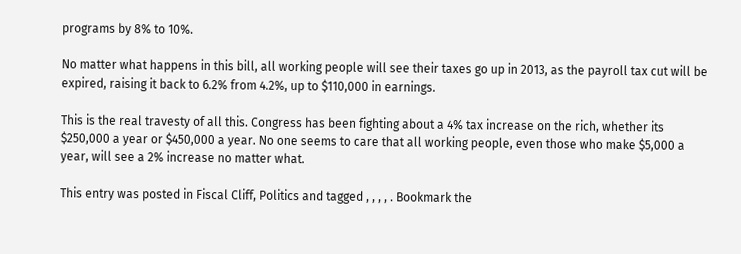programs by 8% to 10%.

No matter what happens in this bill, all working people will see their taxes go up in 2013, as the payroll tax cut will be expired, raising it back to 6.2% from 4.2%, up to $110,000 in earnings.

This is the real travesty of all this. Congress has been fighting about a 4% tax increase on the rich, whether its $250,000 a year or $450,000 a year. No one seems to care that all working people, even those who make $5,000 a year, will see a 2% increase no matter what.

This entry was posted in Fiscal Cliff, Politics and tagged , , , , . Bookmark the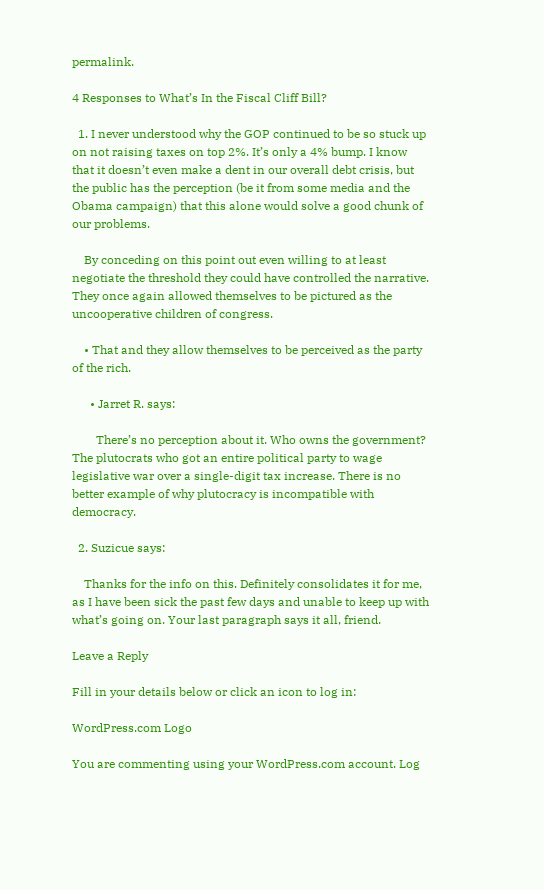permalink.

4 Responses to What’s In the Fiscal Cliff Bill?

  1. I never understood why the GOP continued to be so stuck up on not raising taxes on top 2%. It’s only a 4% bump. I know that it doesn’t even make a dent in our overall debt crisis, but the public has the perception (be it from some media and the Obama campaign) that this alone would solve a good chunk of our problems.

    By conceding on this point out even willing to at least negotiate the threshold they could have controlled the narrative. They once again allowed themselves to be pictured as the uncooperative children of congress.

    • That and they allow themselves to be perceived as the party of the rich.

      • Jarret R. says:

        There’s no perception about it. Who owns the government? The plutocrats who got an entire political party to wage legislative war over a single-digit tax increase. There is no better example of why plutocracy is incompatible with democracy.

  2. Suzicue says:

    Thanks for the info on this. Definitely consolidates it for me, as I have been sick the past few days and unable to keep up with what’s going on. Your last paragraph says it all, friend.

Leave a Reply

Fill in your details below or click an icon to log in:

WordPress.com Logo

You are commenting using your WordPress.com account. Log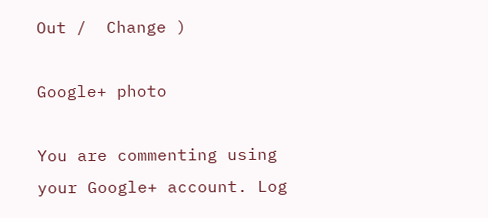Out /  Change )

Google+ photo

You are commenting using your Google+ account. Log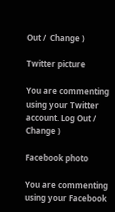Out /  Change )

Twitter picture

You are commenting using your Twitter account. Log Out /  Change )

Facebook photo

You are commenting using your Facebook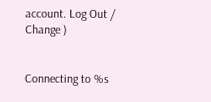account. Log Out /  Change )


Connecting to %s